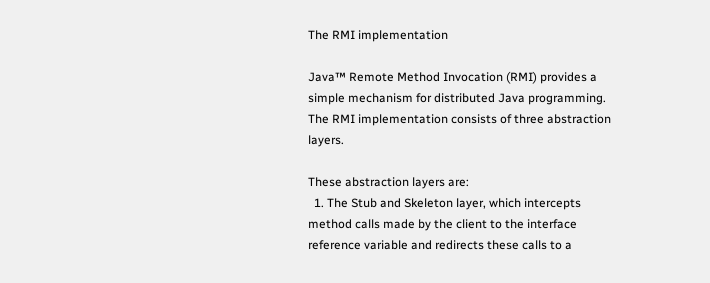The RMI implementation

Java™ Remote Method Invocation (RMI) provides a simple mechanism for distributed Java programming. The RMI implementation consists of three abstraction layers.

These abstraction layers are:
  1. The Stub and Skeleton layer, which intercepts method calls made by the client to the interface reference variable and redirects these calls to a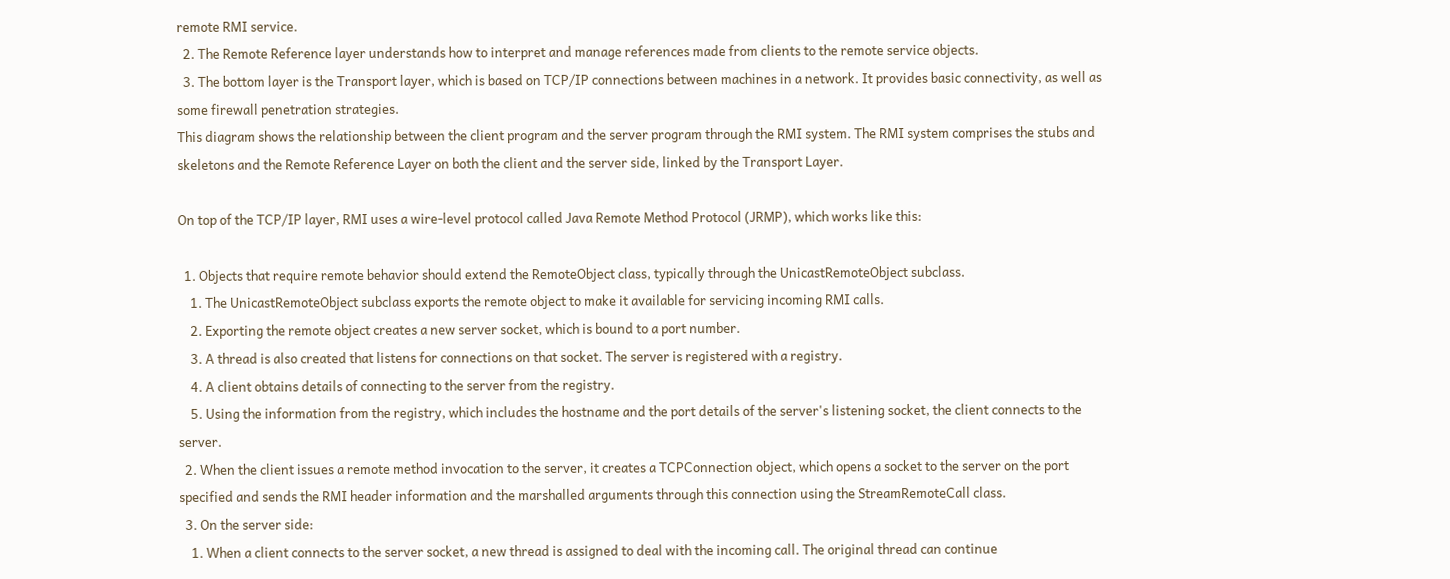remote RMI service.
  2. The Remote Reference layer understands how to interpret and manage references made from clients to the remote service objects.
  3. The bottom layer is the Transport layer, which is based on TCP/IP connections between machines in a network. It provides basic connectivity, as well as some firewall penetration strategies.
This diagram shows the relationship between the client program and the server program through the RMI system. The RMI system comprises the stubs and skeletons and the Remote Reference Layer on both the client and the server side, linked by the Transport Layer.

On top of the TCP/IP layer, RMI uses a wire-level protocol called Java Remote Method Protocol (JRMP), which works like this:

  1. Objects that require remote behavior should extend the RemoteObject class, typically through the UnicastRemoteObject subclass.
    1. The UnicastRemoteObject subclass exports the remote object to make it available for servicing incoming RMI calls.
    2. Exporting the remote object creates a new server socket, which is bound to a port number.
    3. A thread is also created that listens for connections on that socket. The server is registered with a registry.
    4. A client obtains details of connecting to the server from the registry.
    5. Using the information from the registry, which includes the hostname and the port details of the server's listening socket, the client connects to the server.
  2. When the client issues a remote method invocation to the server, it creates a TCPConnection object, which opens a socket to the server on the port specified and sends the RMI header information and the marshalled arguments through this connection using the StreamRemoteCall class.
  3. On the server side:
    1. When a client connects to the server socket, a new thread is assigned to deal with the incoming call. The original thread can continue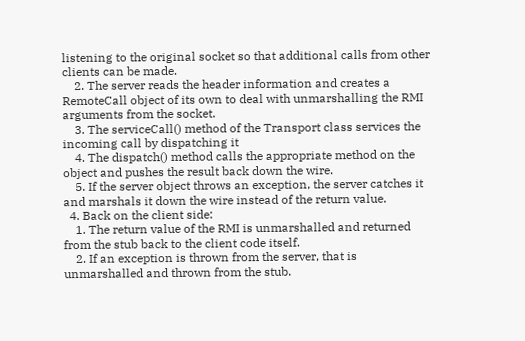listening to the original socket so that additional calls from other clients can be made.
    2. The server reads the header information and creates a RemoteCall object of its own to deal with unmarshalling the RMI arguments from the socket.
    3. The serviceCall() method of the Transport class services the incoming call by dispatching it
    4. The dispatch() method calls the appropriate method on the object and pushes the result back down the wire.
    5. If the server object throws an exception, the server catches it and marshals it down the wire instead of the return value.
  4. Back on the client side:
    1. The return value of the RMI is unmarshalled and returned from the stub back to the client code itself.
    2. If an exception is thrown from the server, that is unmarshalled and thrown from the stub.